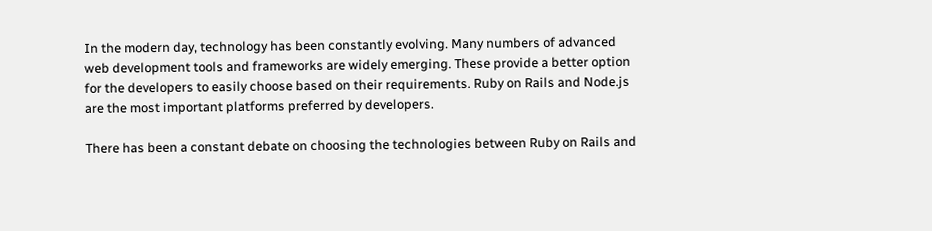In the modern day, technology has been constantly evolving. Many numbers of advanced web development tools and frameworks are widely emerging. These provide a better option for the developers to easily choose based on their requirements. Ruby on Rails and Node.js are the most important platforms preferred by developers.

There has been a constant debate on choosing the technologies between Ruby on Rails and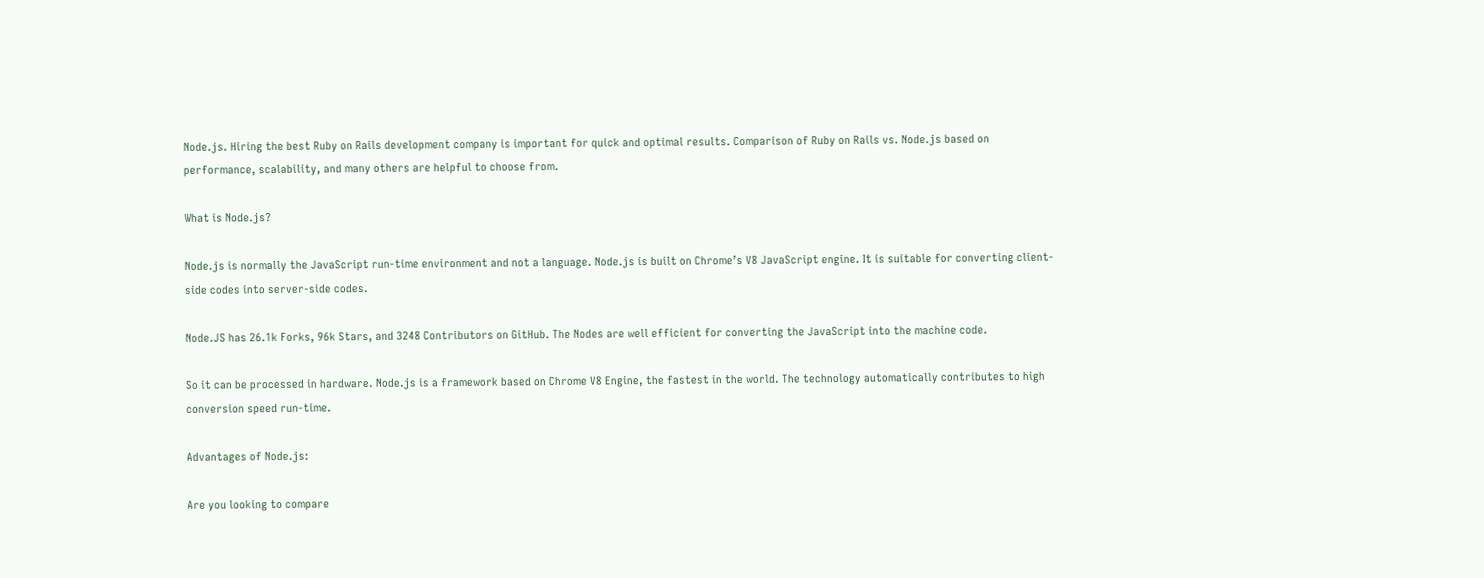Node.js. Hiring the best Ruby on Rails development company is important for quick and optimal results. Comparison of Ruby on Rails vs. Node.js based on performance, scalability, and many others are helpful to choose from.

What is Node.js?

Node.js is normally the JavaScript run-time environment and not a language. Node.js is built on Chrome’s V8 JavaScript engine. It is suitable for converting client-side codes into server-side codes.

Node.JS has 26.1k Forks, 96k Stars, and 3248 Contributors on GitHub. The Nodes are well efficient for converting the JavaScript into the machine code.

So it can be processed in hardware. Node.js is a framework based on Chrome V8 Engine, the fastest in the world. The technology automatically contributes to high conversion speed run-time.

Advantages of Node.js:

Are you looking to compare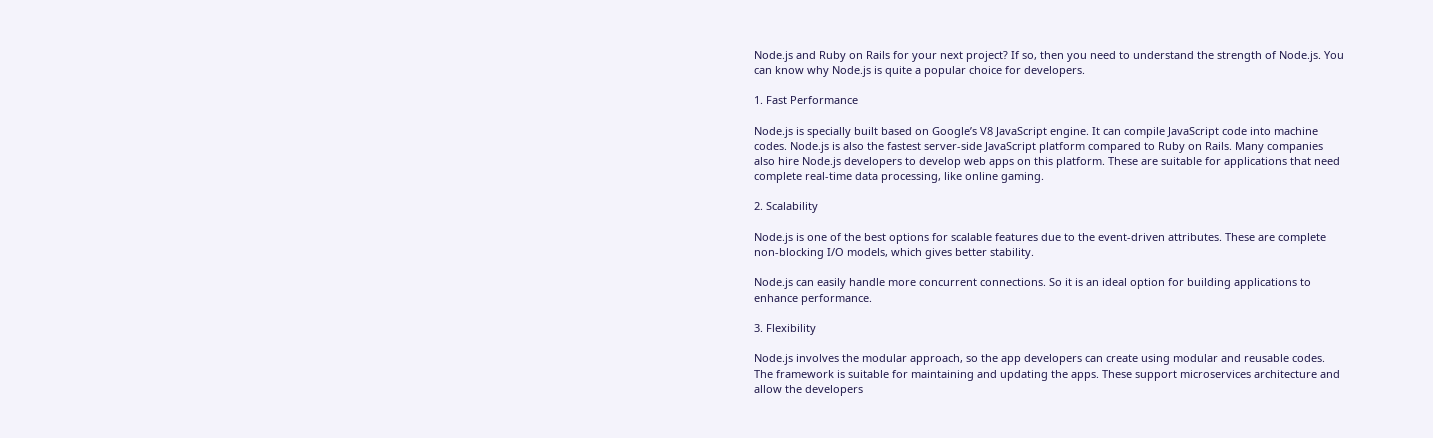Node.js and Ruby on Rails for your next project? If so, then you need to understand the strength of Node.js. You can know why Node.js is quite a popular choice for developers.

1. Fast Performance

Node.js is specially built based on Google’s V8 JavaScript engine. It can compile JavaScript code into machine codes. Node.js is also the fastest server-side JavaScript platform compared to Ruby on Rails. Many companies also hire Node.js developers to develop web apps on this platform. These are suitable for applications that need complete real-time data processing, like online gaming.

2. Scalability

Node.js is one of the best options for scalable features due to the event-driven attributes. These are complete non-blocking I/O models, which gives better stability.

Node.js can easily handle more concurrent connections. So it is an ideal option for building applications to enhance performance.

3. Flexibility

Node.js involves the modular approach, so the app developers can create using modular and reusable codes. The framework is suitable for maintaining and updating the apps. These support microservices architecture and allow the developers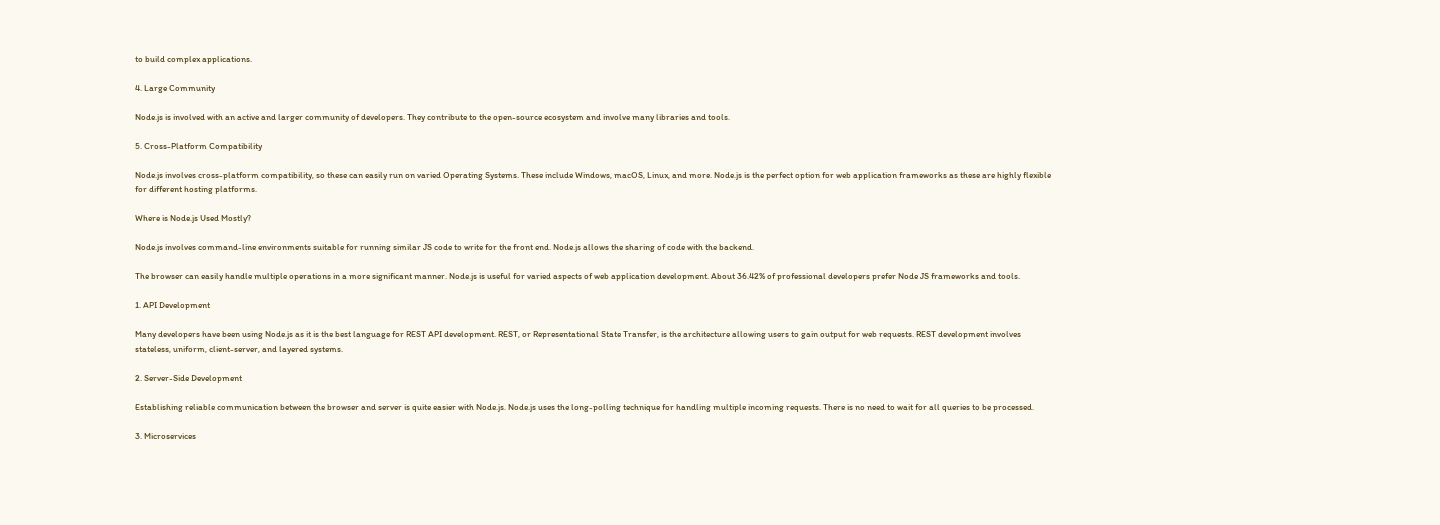to build complex applications.

4. Large Community

Node.js is involved with an active and larger community of developers. They contribute to the open-source ecosystem and involve many libraries and tools.

5. Cross-Platform Compatibility

Node.js involves cross-platform compatibility, so these can easily run on varied Operating Systems. These include Windows, macOS, Linux, and more. Node.js is the perfect option for web application frameworks as these are highly flexible for different hosting platforms.

Where is Node.js Used Mostly?

Node.js involves command-line environments suitable for running similar JS code to write for the front end. Node.js allows the sharing of code with the backend.

The browser can easily handle multiple operations in a more significant manner. Node.js is useful for varied aspects of web application development. About 36.42% of professional developers prefer Node JS frameworks and tools.

1. API Development

Many developers have been using Node.js as it is the best language for REST API development. REST, or Representational State Transfer, is the architecture allowing users to gain output for web requests. REST development involves stateless, uniform, client-server, and layered systems.

2. Server-Side Development

Establishing reliable communication between the browser and server is quite easier with Node.js. Node.js uses the long-polling technique for handling multiple incoming requests. There is no need to wait for all queries to be processed.

3. Microservices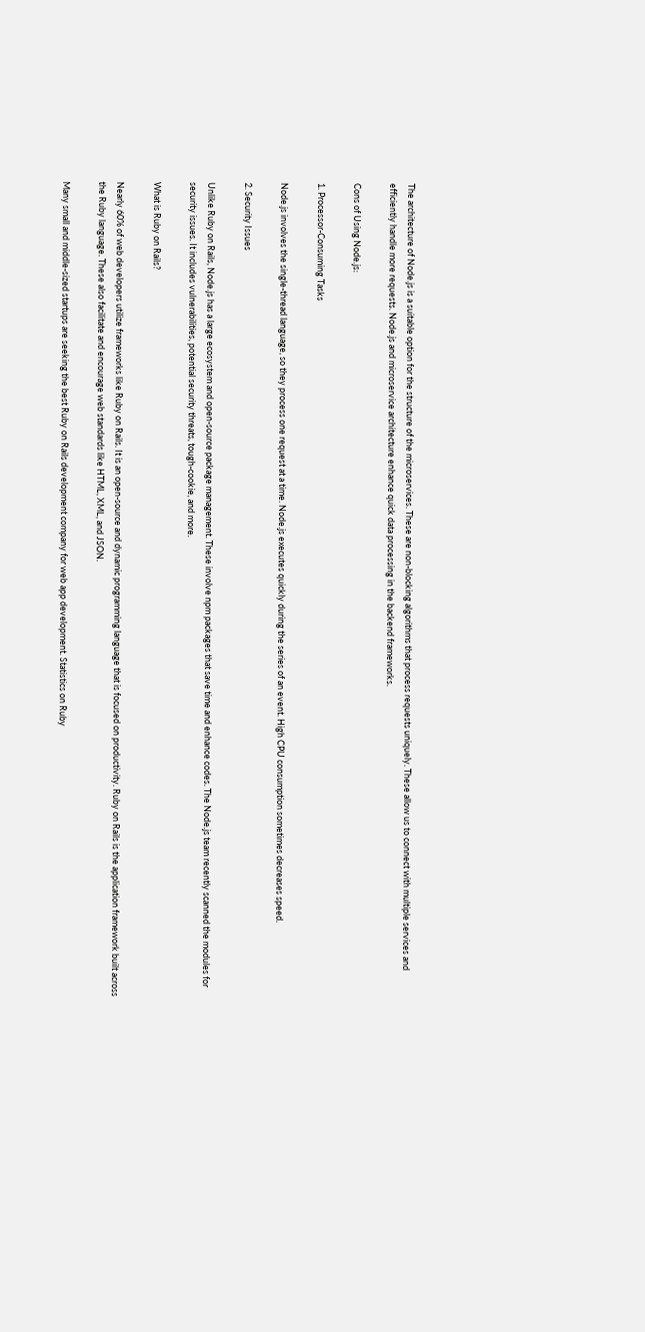The architecture of Node.js is a suitable option for the structure of the microservices. These are non-blocking algorithms that process requests uniquely. These allow us to connect with multiple services and efficiently handle more requests. Node.js and microservice architecture enhance quick data processing in the backend frameworks.

Cons of Using Node.js:

1. Processor-Consuming Tasks

Node.js involves the single-thread language, so they process one request at a time. Node.js executes quickly during the series of an event. High CPU consumption sometimes decreases speed.

2. Security Issues

Unlike Ruby on Rails, Node.js has a large ecosystem and open-source package management. These involve npm packages that save time and enhance codes. The Node.js team recently scanned the modules for security issues. It includes vulnerabilities, potential security threats, tough-cookie, and more.

What is Ruby on Rails?

Nearly 60% of web developers utilize frameworks like Ruby on Rails. It is an open-source and dynamic programming language that is focused on productivity. Ruby on Rails is the application framework built across the Ruby language. These also facilitate and encourage web standards like HTML, XML, and JSON.

Many small and middle-sized startups are seeking the best Ruby on Rails development company for web app development. Statistics on Ruby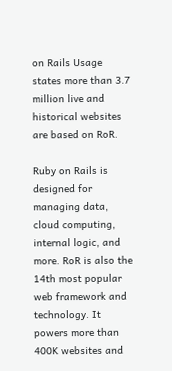on Rails Usage states more than 3.7 million live and historical websites are based on RoR.

Ruby on Rails is designed for managing data, cloud computing, internal logic, and more. RoR is also the 14th most popular web framework and technology. It powers more than 400K websites and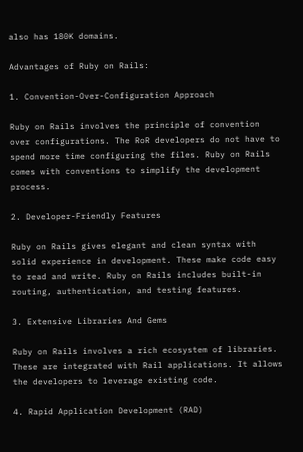also has 180K domains.

Advantages of Ruby on Rails:

1. Convention-Over-Configuration Approach

Ruby on Rails involves the principle of convention over configurations. The RoR developers do not have to spend more time configuring the files. Ruby on Rails comes with conventions to simplify the development process.

2. Developer-Friendly Features

Ruby on Rails gives elegant and clean syntax with solid experience in development. These make code easy to read and write. Ruby on Rails includes built-in routing, authentication, and testing features.

3. Extensive Libraries And Gems

Ruby on Rails involves a rich ecosystem of libraries. These are integrated with Rail applications. It allows the developers to leverage existing code.

4. Rapid Application Development (RAD)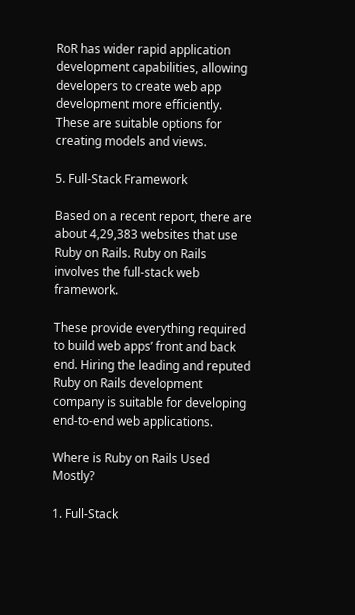RoR has wider rapid application development capabilities, allowing developers to create web app development more efficiently. These are suitable options for creating models and views.

5. Full-Stack Framework

Based on a recent report, there are about 4,29,383 websites that use Ruby on Rails. Ruby on Rails involves the full-stack web framework.

These provide everything required to build web apps’ front and back end. Hiring the leading and reputed Ruby on Rails development company is suitable for developing end-to-end web applications.

Where is Ruby on Rails Used Mostly?

1. Full-Stack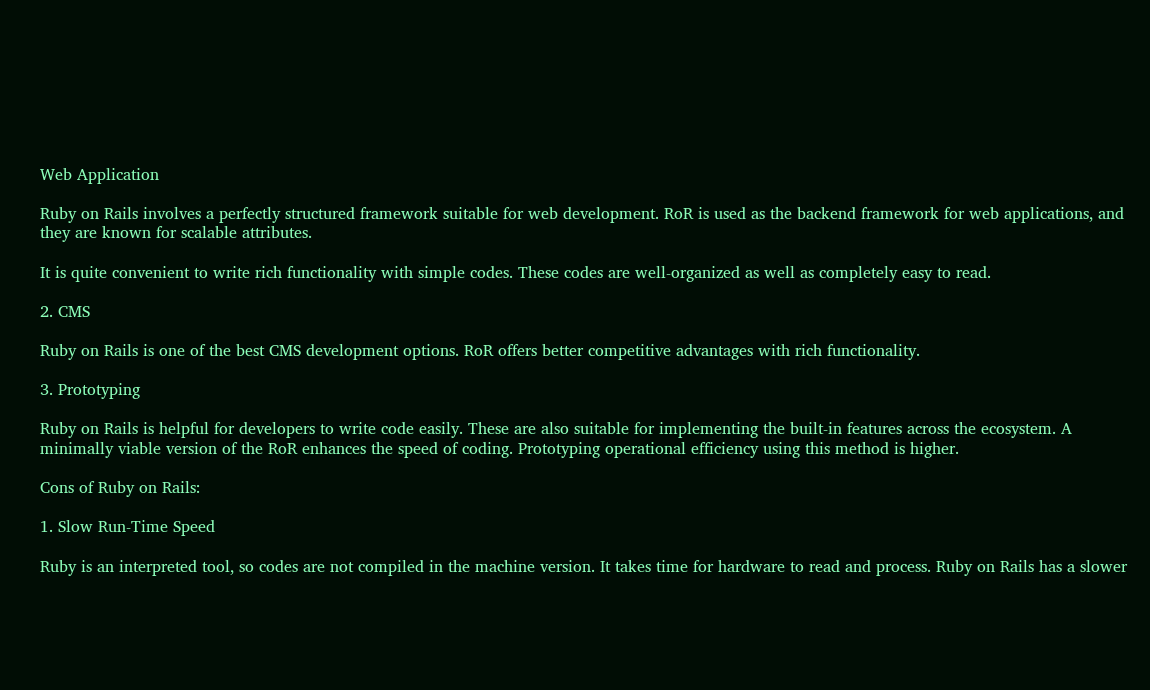Web Application

Ruby on Rails involves a perfectly structured framework suitable for web development. RoR is used as the backend framework for web applications, and they are known for scalable attributes.

It is quite convenient to write rich functionality with simple codes. These codes are well-organized as well as completely easy to read.

2. CMS

Ruby on Rails is one of the best CMS development options. RoR offers better competitive advantages with rich functionality.

3. Prototyping

Ruby on Rails is helpful for developers to write code easily. These are also suitable for implementing the built-in features across the ecosystem. A minimally viable version of the RoR enhances the speed of coding. Prototyping operational efficiency using this method is higher.

Cons of Ruby on Rails:

1. Slow Run-Time Speed

Ruby is an interpreted tool, so codes are not compiled in the machine version. It takes time for hardware to read and process. Ruby on Rails has a slower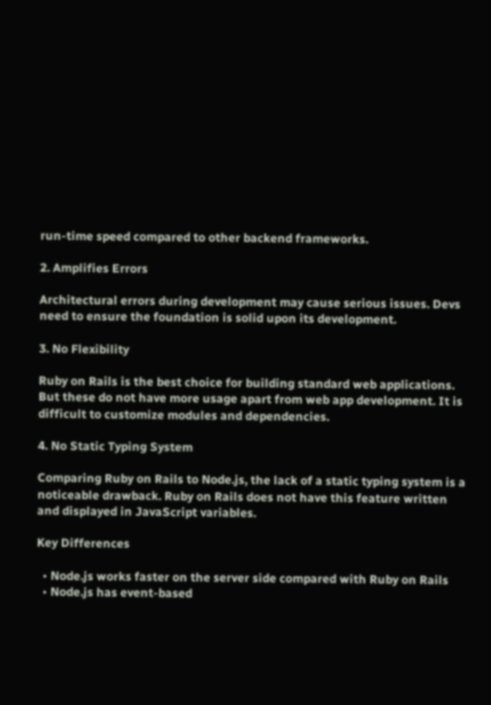run-time speed compared to other backend frameworks.

2. Amplifies Errors

Architectural errors during development may cause serious issues. Devs need to ensure the foundation is solid upon its development.

3. No Flexibility

Ruby on Rails is the best choice for building standard web applications. But these do not have more usage apart from web app development. It is difficult to customize modules and dependencies.

4. No Static Typing System

Comparing Ruby on Rails to Node.js, the lack of a static typing system is a noticeable drawback. Ruby on Rails does not have this feature written and displayed in JavaScript variables.

Key Differences

  • Node.js works faster on the server side compared with Ruby on Rails
  • Node.js has event-based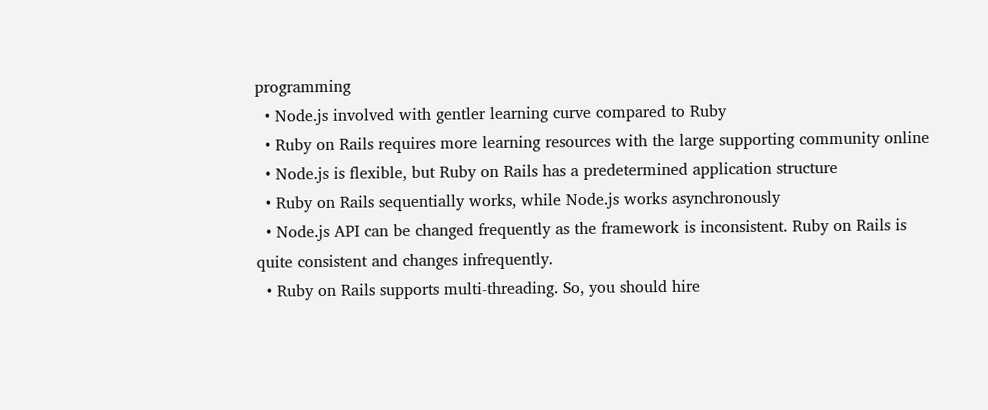programming
  • Node.js involved with gentler learning curve compared to Ruby
  • Ruby on Rails requires more learning resources with the large supporting community online
  • Node.js is flexible, but Ruby on Rails has a predetermined application structure
  • Ruby on Rails sequentially works, while Node.js works asynchronously
  • Node.js API can be changed frequently as the framework is inconsistent. Ruby on Rails is quite consistent and changes infrequently.
  • Ruby on Rails supports multi-threading. So, you should hire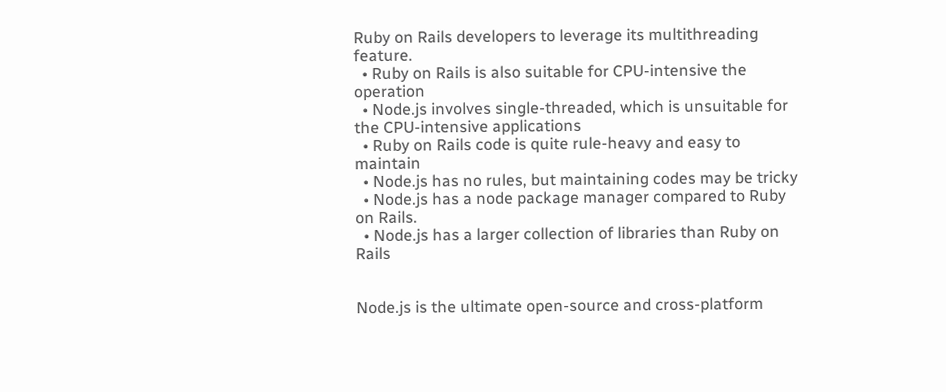Ruby on Rails developers to leverage its multithreading feature.
  • Ruby on Rails is also suitable for CPU-intensive the operation
  • Node.js involves single-threaded, which is unsuitable for the CPU-intensive applications
  • Ruby on Rails code is quite rule-heavy and easy to maintain
  • Node.js has no rules, but maintaining codes may be tricky
  • Node.js has a node package manager compared to Ruby on Rails.
  • Node.js has a larger collection of libraries than Ruby on Rails


Node.js is the ultimate open-source and cross-platform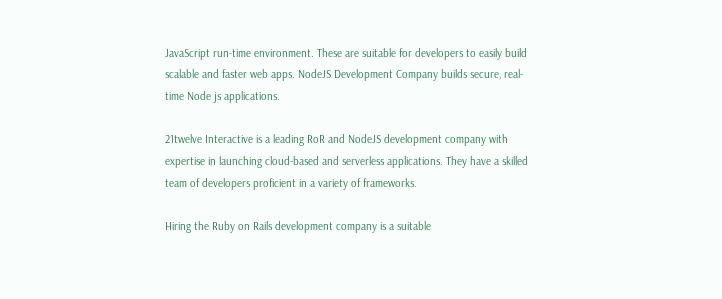JavaScript run-time environment. These are suitable for developers to easily build scalable and faster web apps. NodeJS Development Company builds secure, real-time Node js applications.

21twelve Interactive is a leading RoR and NodeJS development company with expertise in launching cloud-based and serverless applications. They have a skilled team of developers proficient in a variety of frameworks.

Hiring the Ruby on Rails development company is a suitable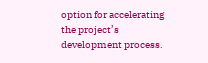option for accelerating the project’s development process.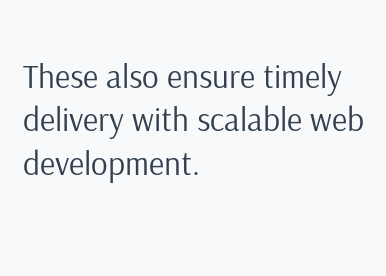These also ensure timely delivery with scalable web development.